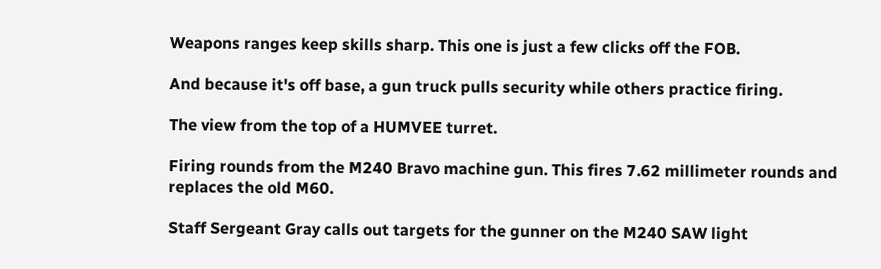Weapons ranges keep skills sharp. This one is just a few clicks off the FOB.

And because it's off base, a gun truck pulls security while others practice firing.

The view from the top of a HUMVEE turret.

Firing rounds from the M240 Bravo machine gun. This fires 7.62 millimeter rounds and replaces the old M60.

Staff Sergeant Gray calls out targets for the gunner on the M240 SAW light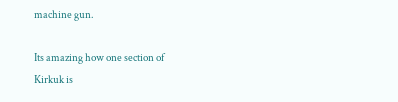machine gun.

Its amazing how one section of Kirkuk is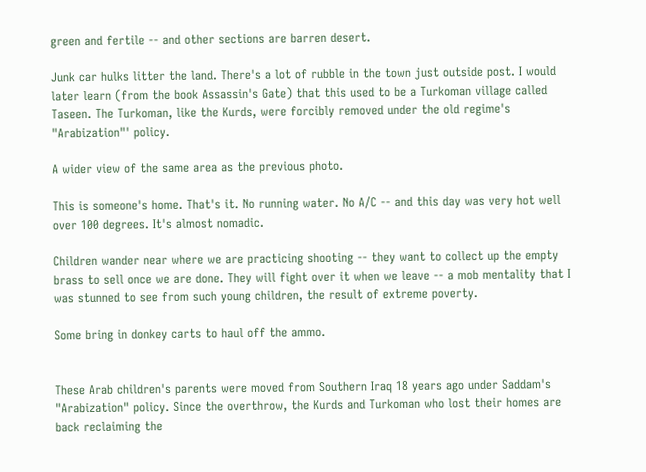green and fertile -- and other sections are barren desert.

Junk car hulks litter the land. There's a lot of rubble in the town just outside post. I would later learn (from the book Assassin's Gate) that this used to be a Turkoman village called Taseen. The Turkoman, like the Kurds, were forcibly removed under the old regime's "Arabization"' policy.

A wider view of the same area as the previous photo.

This is someone's home. That's it. No running water. No A/C -- and this day was very hot well over 100 degrees. It's almost nomadic.

Children wander near where we are practicing shooting -- they want to collect up the empty brass to sell once we are done. They will fight over it when we leave -- a mob mentality that I was stunned to see from such young children, the result of extreme poverty.

Some bring in donkey carts to haul off the ammo.


These Arab children's parents were moved from Southern Iraq 18 years ago under Saddam's "Arabization" policy. Since the overthrow, the Kurds and Turkoman who lost their homes are back reclaiming the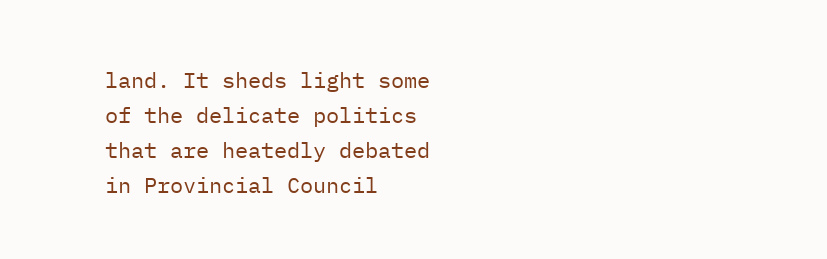land. It sheds light some of the delicate politics that are heatedly debated in Provincial Council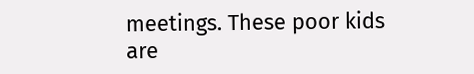meetings. These poor kids are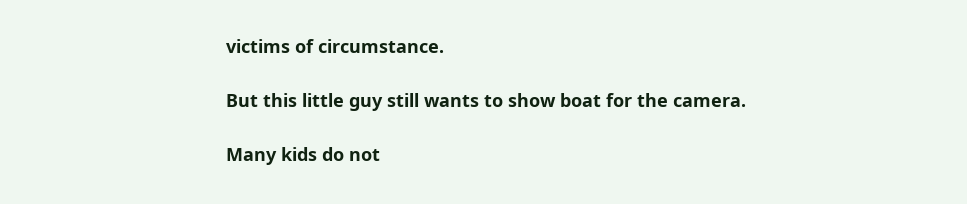victims of circumstance.

But this little guy still wants to show boat for the camera.

Many kids do not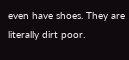even have shoes. They are literally dirt poor.